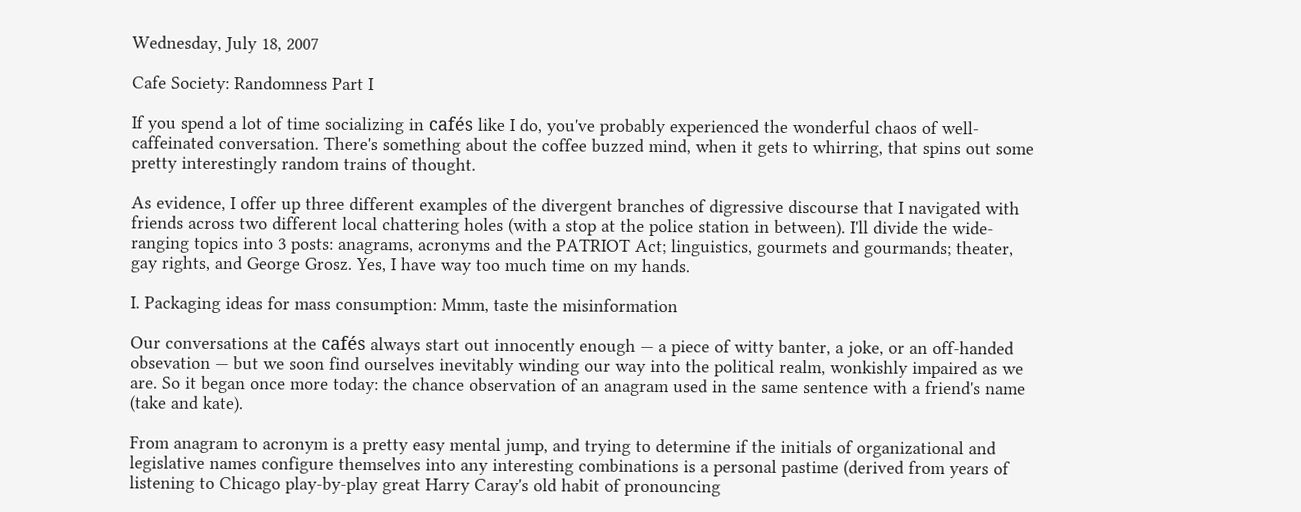Wednesday, July 18, 2007

Cafe Society: Randomness Part I

If you spend a lot of time socializing in cafés like I do, you've probably experienced the wonderful chaos of well-caffeinated conversation. There's something about the coffee buzzed mind, when it gets to whirring, that spins out some pretty interestingly random trains of thought.

As evidence, I offer up three different examples of the divergent branches of digressive discourse that I navigated with friends across two different local chattering holes (with a stop at the police station in between). I'll divide the wide-ranging topics into 3 posts: anagrams, acronyms and the PATRIOT Act; linguistics, gourmets and gourmands; theater, gay rights, and George Grosz. Yes, I have way too much time on my hands.

I. Packaging ideas for mass consumption: Mmm, taste the misinformation

Our conversations at the cafés always start out innocently enough — a piece of witty banter, a joke, or an off-handed obsevation — but we soon find ourselves inevitably winding our way into the political realm, wonkishly impaired as we are. So it began once more today: the chance observation of an anagram used in the same sentence with a friend's name (take and kate).

From anagram to acronym is a pretty easy mental jump, and trying to determine if the initials of organizational and legislative names configure themselves into any interesting combinations is a personal pastime (derived from years of listening to Chicago play-by-play great Harry Caray's old habit of pronouncing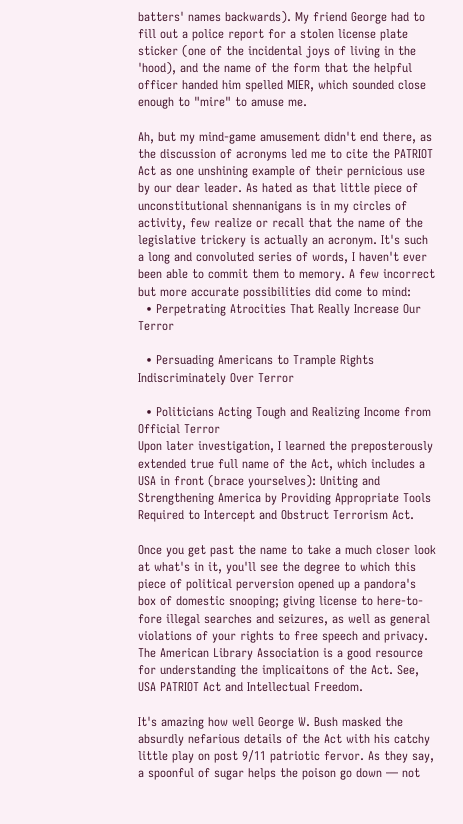batters' names backwards). My friend George had to fill out a police report for a stolen license plate sticker (one of the incidental joys of living in the 'hood), and the name of the form that the helpful officer handed him spelled MIER, which sounded close enough to "mire" to amuse me.

Ah, but my mind-game amusement didn't end there, as the discussion of acronyms led me to cite the PATRIOT Act as one unshining example of their pernicious use by our dear leader. As hated as that little piece of unconstitutional shennanigans is in my circles of activity, few realize or recall that the name of the legislative trickery is actually an acronym. It's such a long and convoluted series of words, I haven't ever been able to commit them to memory. A few incorrect but more accurate possibilities did come to mind:
  • Perpetrating Atrocities That Really Increase Our Terror

  • Persuading Americans to Trample Rights Indiscriminately Over Terror

  • Politicians Acting Tough and Realizing Income from Official Terror
Upon later investigation, I learned the preposterously extended true full name of the Act, which includes a USA in front (brace yourselves): Uniting and Strengthening America by Providing Appropriate Tools Required to Intercept and Obstruct Terrorism Act.

Once you get past the name to take a much closer look at what's in it, you'll see the degree to which this piece of political perversion opened up a pandora's box of domestic snooping; giving license to here-to-fore illegal searches and seizures, as well as general violations of your rights to free speech and privacy. The American Library Association is a good resource for understanding the implicaitons of the Act. See, USA PATRIOT Act and Intellectual Freedom.

It's amazing how well George W. Bush masked the absurdly nefarious details of the Act with his catchy little play on post 9/11 patriotic fervor. As they say, a spoonful of sugar helps the poison go down — not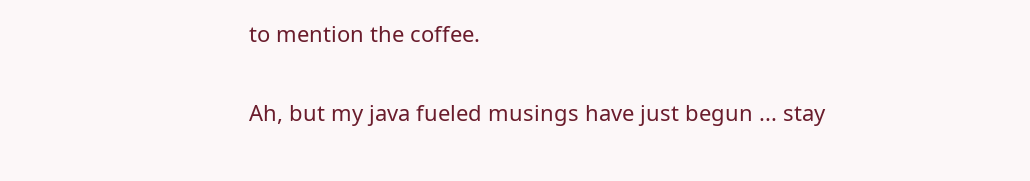to mention the coffee.

Ah, but my java fueled musings have just begun ... stay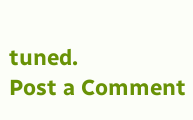tuned.
Post a Comment